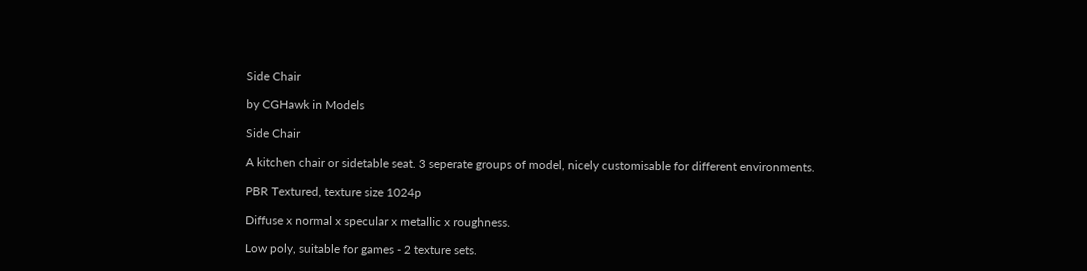Side Chair

by CGHawk in Models

Side Chair

A kitchen chair or sidetable seat. 3 seperate groups of model, nicely customisable for different environments.

PBR Textured, texture size 1024p

Diffuse x normal x specular x metallic x roughness.

Low poly, suitable for games - 2 texture sets.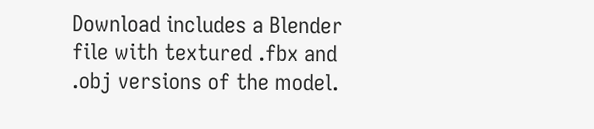Download includes a Blender file with textured .fbx and .obj versions of the model.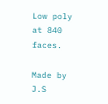Low poly at 840 faces.

Made by J.S